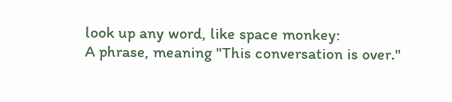look up any word, like space monkey:
A phrase, meaning "This conversation is over."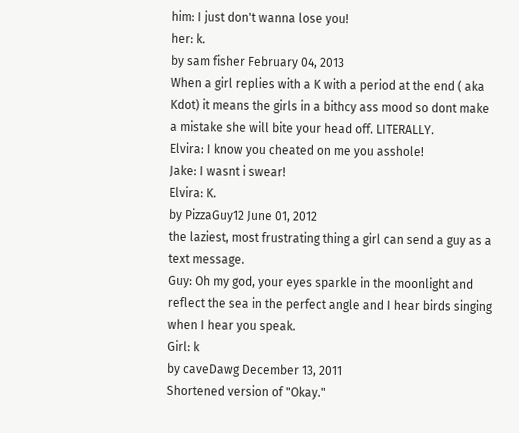him: I just don't wanna lose you!
her: k.
by sam fisher February 04, 2013
When a girl replies with a K with a period at the end ( aka Kdot) it means the girls in a bithcy ass mood so dont make a mistake she will bite your head off. LITERALLY.
Elvira: I know you cheated on me you asshole!
Jake: I wasnt i swear!
Elvira: K.
by PizzaGuy12 June 01, 2012
the laziest, most frustrating thing a girl can send a guy as a text message.
Guy: Oh my god, your eyes sparkle in the moonlight and reflect the sea in the perfect angle and I hear birds singing when I hear you speak.
Girl: k
by caveDawg December 13, 2011
Shortened version of "Okay."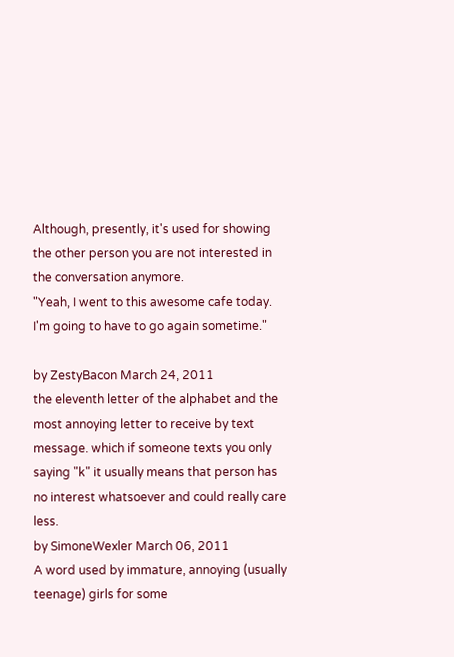Although, presently, it's used for showing the other person you are not interested in the conversation anymore.
"Yeah, I went to this awesome cafe today. I'm going to have to go again sometime."

by ZestyBacon March 24, 2011
the eleventh letter of the alphabet and the most annoying letter to receive by text message. which if someone texts you only saying "k" it usually means that person has no interest whatsoever and could really care less.
by SimoneWexler March 06, 2011
A word used by immature, annoying (usually teenage) girls for some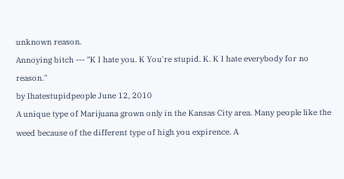unknown reason.
Annoying bitch --- "K I hate you. K You're stupid. K. K I hate everybody for no reason."
by Ihatestupidpeople June 12, 2010
A unique type of Marijuana grown only in the Kansas City area. Many people like the weed because of the different type of high you expirence. A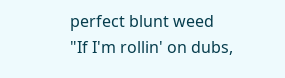perfect blunt weed
"If I'm rollin' on dubs,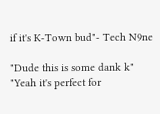if it's K-Town bud"- Tech N9ne

"Dude this is some dank k"
"Yeah it's perfect for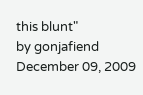this blunt"
by gonjafiend December 09, 2009